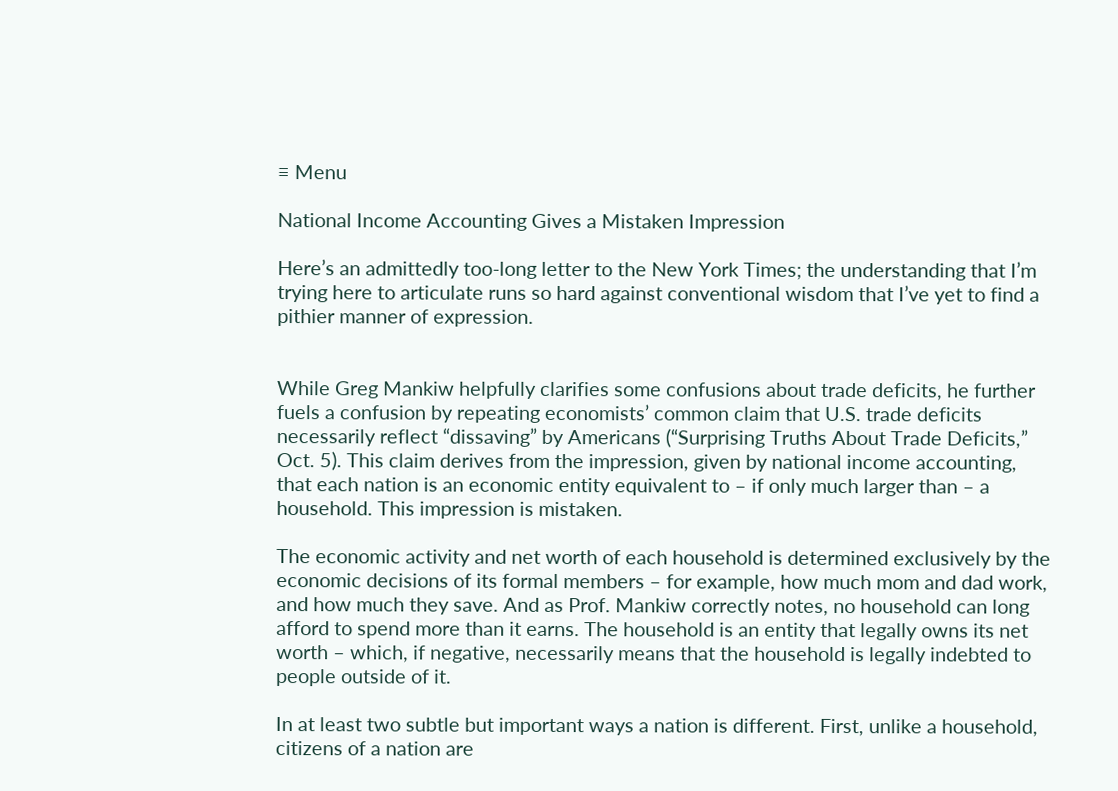≡ Menu

National Income Accounting Gives a Mistaken Impression

Here’s an admittedly too-long letter to the New York Times; the understanding that I’m trying here to articulate runs so hard against conventional wisdom that I’ve yet to find a pithier manner of expression.


While Greg Mankiw helpfully clarifies some confusions about trade deficits, he further fuels a confusion by repeating economists’ common claim that U.S. trade deficits necessarily reflect “dissaving” by Americans (“Surprising Truths About Trade Deficits,” Oct. 5). This claim derives from the impression, given by national income accounting, that each nation is an economic entity equivalent to – if only much larger than – a household. This impression is mistaken.

The economic activity and net worth of each household is determined exclusively by the economic decisions of its formal members – for example, how much mom and dad work, and how much they save. And as Prof. Mankiw correctly notes, no household can long afford to spend more than it earns. The household is an entity that legally owns its net worth – which, if negative, necessarily means that the household is legally indebted to people outside of it.

In at least two subtle but important ways a nation is different. First, unlike a household, citizens of a nation are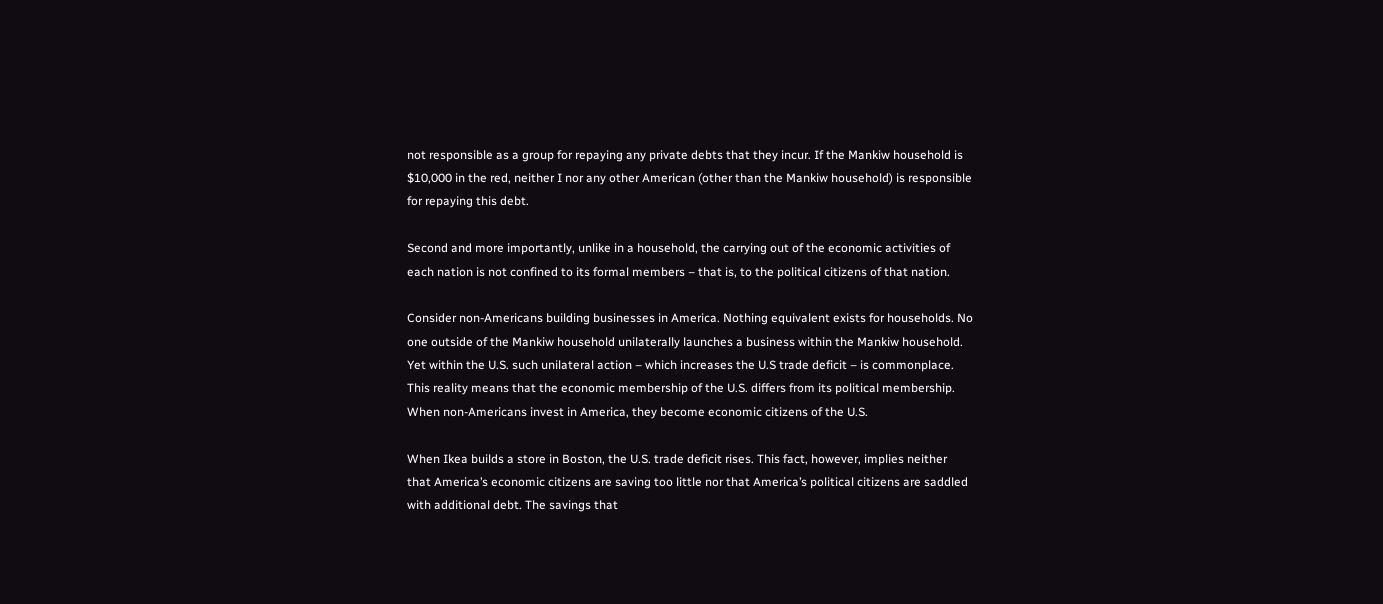not responsible as a group for repaying any private debts that they incur. If the Mankiw household is $10,000 in the red, neither I nor any other American (other than the Mankiw household) is responsible for repaying this debt.

Second and more importantly, unlike in a household, the carrying out of the economic activities of each nation is not confined to its formal members – that is, to the political citizens of that nation.

Consider non-Americans building businesses in America. Nothing equivalent exists for households. No one outside of the Mankiw household unilaterally launches a business within the Mankiw household. Yet within the U.S. such unilateral action – which increases the U.S trade deficit – is commonplace. This reality means that the economic membership of the U.S. differs from its political membership. When non-Americans invest in America, they become economic citizens of the U.S.

When Ikea builds a store in Boston, the U.S. trade deficit rises. This fact, however, implies neither that America’s economic citizens are saving too little nor that America’s political citizens are saddled with additional debt. The savings that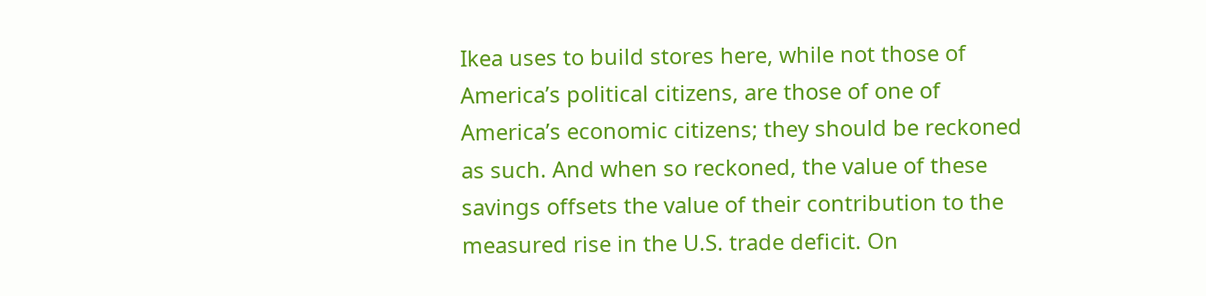Ikea uses to build stores here, while not those of America’s political citizens, are those of one of America’s economic citizens; they should be reckoned as such. And when so reckoned, the value of these savings offsets the value of their contribution to the measured rise in the U.S. trade deficit. On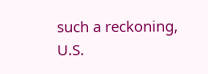such a reckoning, U.S.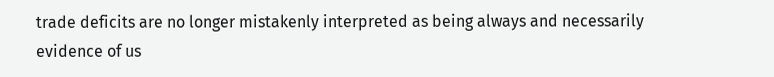trade deficits are no longer mistakenly interpreted as being always and necessarily evidence of us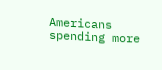Americans spending more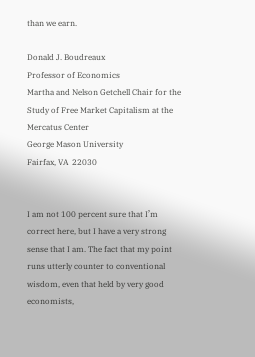than we earn.

Donald J. Boudreaux
Professor of Economics
Martha and Nelson Getchell Chair for the Study of Free Market Capitalism at the Mercatus Center
George Mason University
Fairfax, VA  22030


I am not 100 percent sure that I’m correct here, but I have a very strong sense that I am. The fact that my point runs utterly counter to conventional wisdom, even that held by very good economists,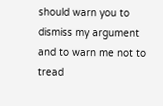should warn you to dismiss my argument and to warn me not to tread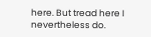here. But tread here I nevertheless do.